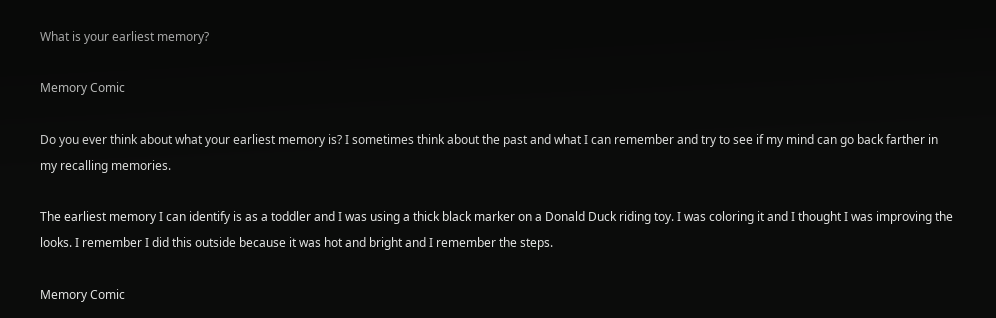What is your earliest memory?

Memory Comic

Do you ever think about what your earliest memory is? I sometimes think about the past and what I can remember and try to see if my mind can go back farther in my recalling memories.

The earliest memory I can identify is as a toddler and I was using a thick black marker on a Donald Duck riding toy. I was coloring it and I thought I was improving the looks. I remember I did this outside because it was hot and bright and I remember the steps.

Memory Comic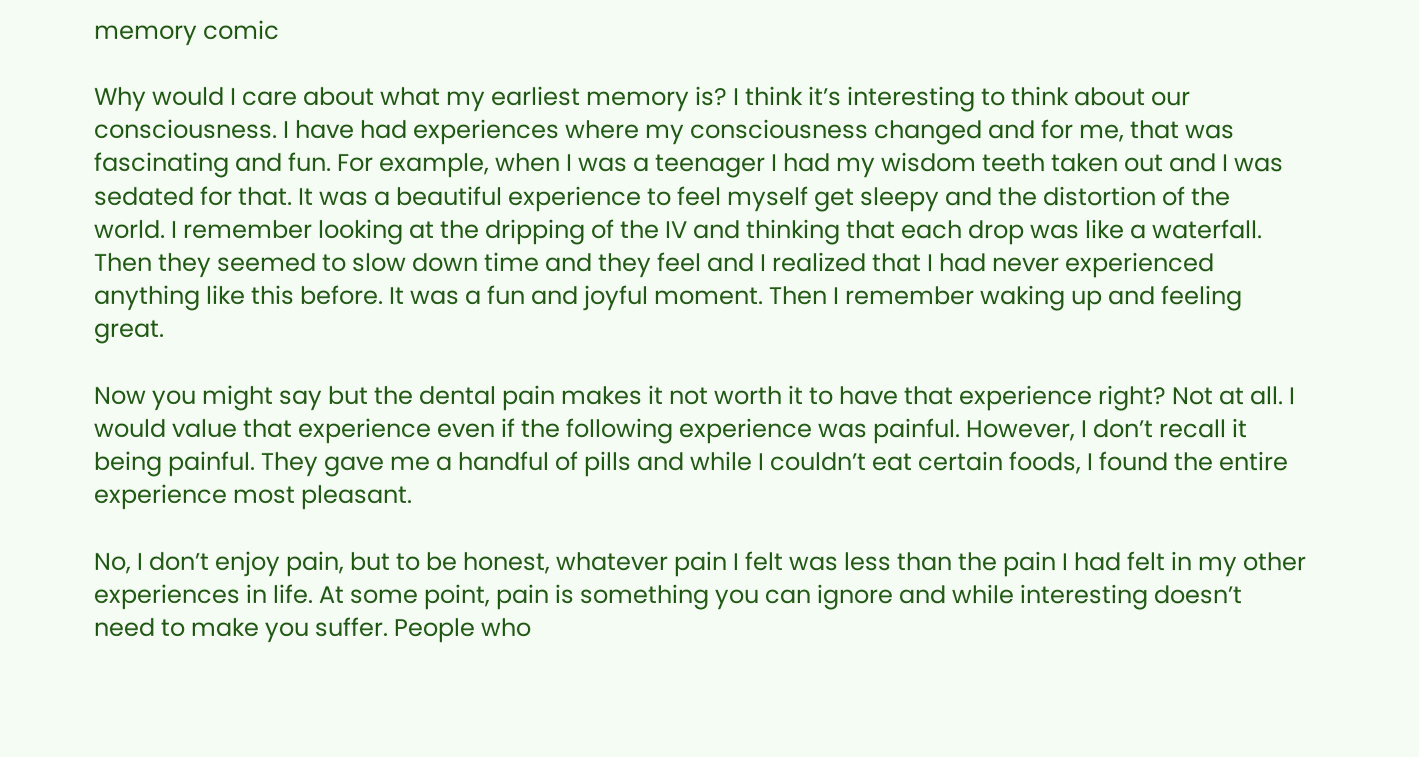memory comic

Why would I care about what my earliest memory is? I think it’s interesting to think about our consciousness. I have had experiences where my consciousness changed and for me, that was fascinating and fun. For example, when I was a teenager I had my wisdom teeth taken out and I was sedated for that. It was a beautiful experience to feel myself get sleepy and the distortion of the world. I remember looking at the dripping of the IV and thinking that each drop was like a waterfall. Then they seemed to slow down time and they feel and I realized that I had never experienced anything like this before. It was a fun and joyful moment. Then I remember waking up and feeling great.

Now you might say but the dental pain makes it not worth it to have that experience right? Not at all. I would value that experience even if the following experience was painful. However, I don’t recall it being painful. They gave me a handful of pills and while I couldn’t eat certain foods, I found the entire experience most pleasant.

No, I don’t enjoy pain, but to be honest, whatever pain I felt was less than the pain I had felt in my other experiences in life. At some point, pain is something you can ignore and while interesting doesn’t need to make you suffer. People who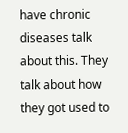have chronic diseases talk about this. They talk about how they got used to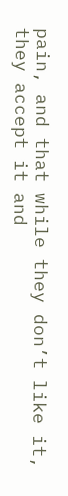pain, and that while they don’t like it, they accept it and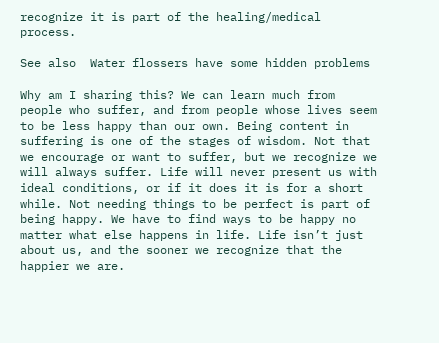recognize it is part of the healing/medical process.

See also  Water flossers have some hidden problems

Why am I sharing this? We can learn much from people who suffer, and from people whose lives seem to be less happy than our own. Being content in suffering is one of the stages of wisdom. Not that we encourage or want to suffer, but we recognize we will always suffer. Life will never present us with ideal conditions, or if it does it is for a short while. Not needing things to be perfect is part of being happy. We have to find ways to be happy no matter what else happens in life. Life isn’t just about us, and the sooner we recognize that the happier we are.